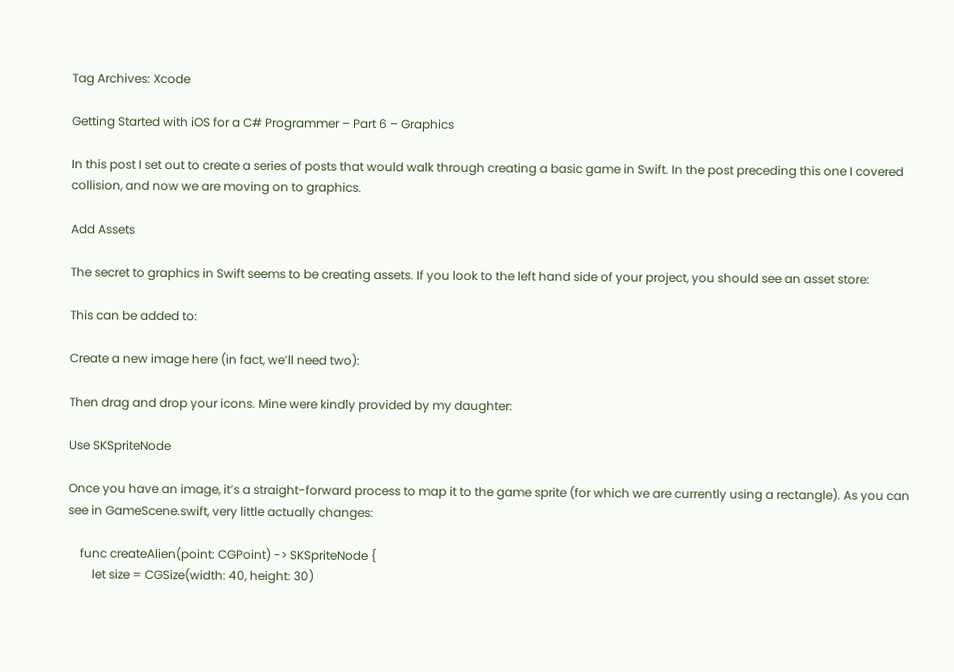Tag Archives: Xcode

Getting Started with iOS for a C# Programmer – Part 6 – Graphics

In this post I set out to create a series of posts that would walk through creating a basic game in Swift. In the post preceding this one I covered collision, and now we are moving on to graphics.

Add Assets

The secret to graphics in Swift seems to be creating assets. If you look to the left hand side of your project, you should see an asset store:

This can be added to:

Create a new image here (in fact, we’ll need two):

Then drag and drop your icons. Mine were kindly provided by my daughter:

Use SKSpriteNode

Once you have an image, it’s a straight-forward process to map it to the game sprite (for which we are currently using a rectangle). As you can see in GameScene.swift, very little actually changes:

    func createAlien(point: CGPoint) -> SKSpriteNode {
        let size = CGSize(width: 40, height: 30)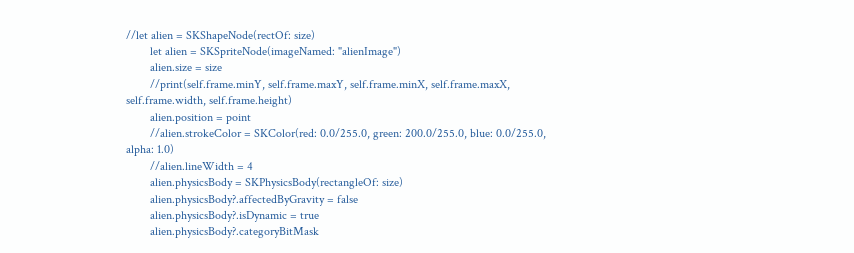//let alien = SKShapeNode(rectOf: size)
        let alien = SKSpriteNode(imageNamed: "alienImage")
        alien.size = size
        //print(self.frame.minY, self.frame.maxY, self.frame.minX, self.frame.maxX, self.frame.width, self.frame.height)
        alien.position = point
        //alien.strokeColor = SKColor(red: 0.0/255.0, green: 200.0/255.0, blue: 0.0/255.0, alpha: 1.0)
        //alien.lineWidth = 4
        alien.physicsBody = SKPhysicsBody(rectangleOf: size)
        alien.physicsBody?.affectedByGravity = false
        alien.physicsBody?.isDynamic = true
        alien.physicsBody?.categoryBitMask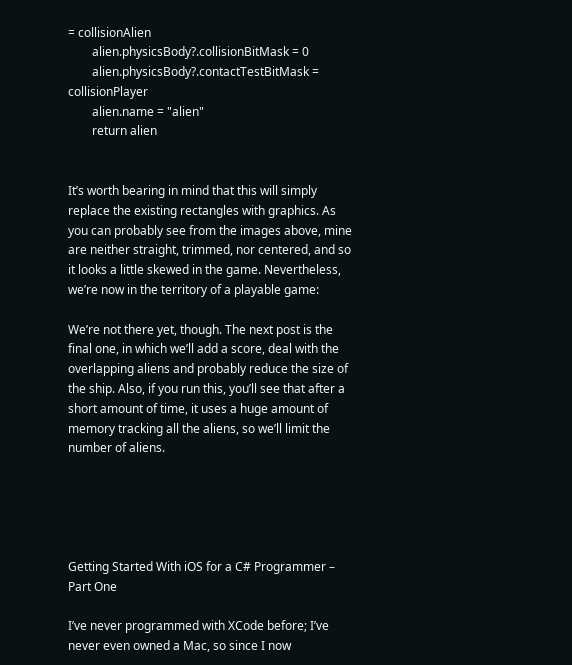= collisionAlien
        alien.physicsBody?.collisionBitMask = 0
        alien.physicsBody?.contactTestBitMask = collisionPlayer
        alien.name = "alien"
        return alien


It’s worth bearing in mind that this will simply replace the existing rectangles with graphics. As you can probably see from the images above, mine are neither straight, trimmed, nor centered, and so it looks a little skewed in the game. Nevertheless, we’re now in the territory of a playable game:

We’re not there yet, though. The next post is the final one, in which we’ll add a score, deal with the overlapping aliens and probably reduce the size of the ship. Also, if you run this, you’ll see that after a short amount of time, it uses a huge amount of memory tracking all the aliens, so we’ll limit the number of aliens.





Getting Started With iOS for a C# Programmer – Part One

I’ve never programmed with XCode before; I’ve never even owned a Mac, so since I now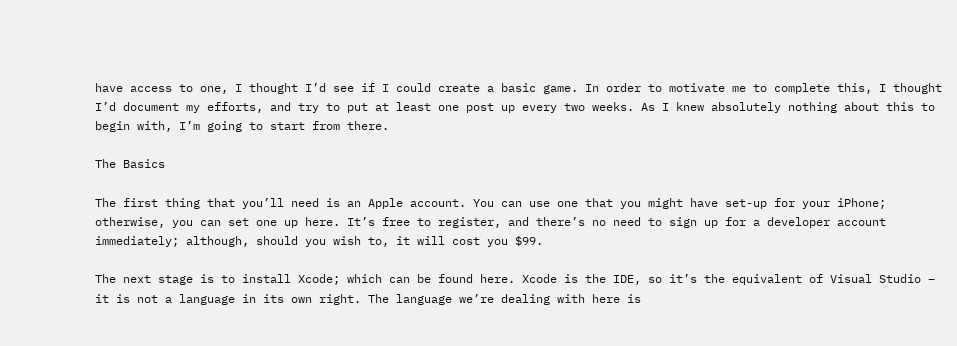have access to one, I thought I’d see if I could create a basic game. In order to motivate me to complete this, I thought I’d document my efforts, and try to put at least one post up every two weeks. As I knew absolutely nothing about this to begin with, I’m going to start from there.

The Basics

The first thing that you’ll need is an Apple account. You can use one that you might have set-up for your iPhone; otherwise, you can set one up here. It’s free to register, and there’s no need to sign up for a developer account immediately; although, should you wish to, it will cost you $99.

The next stage is to install Xcode; which can be found here. Xcode is the IDE, so it’s the equivalent of Visual Studio – it is not a language in its own right. The language we’re dealing with here is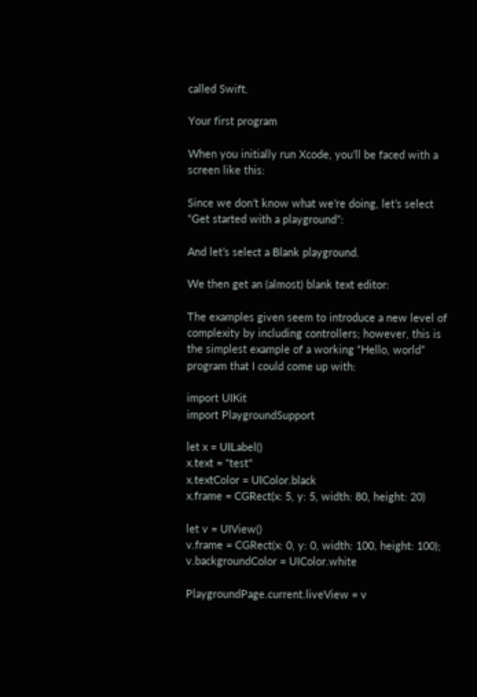called Swift.

Your first program

When you initially run Xcode, you’ll be faced with a screen like this:

Since we don’t know what we’re doing, let’s select “Get started with a playground”:

And let’s select a Blank playground.

We then get an (almost) blank text editor:

The examples given seem to introduce a new level of complexity by including controllers; however, this is the simplest example of a working “Hello, world” program that I could come up with:

import UIKit
import PlaygroundSupport

let x = UILabel()
x.text = "test"
x.textColor = UIColor.black
x.frame = CGRect(x: 5, y: 5, width: 80, height: 20)

let v = UIView()
v.frame = CGRect(x: 0, y: 0, width: 100, height: 100);
v.backgroundColor = UIColor.white

PlaygroundPage.current.liveView = v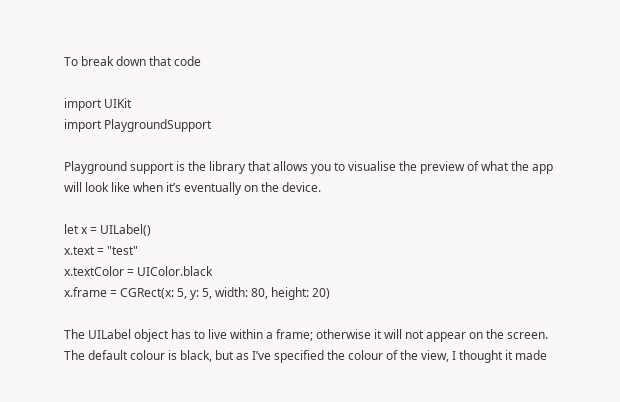To break down that code

import UIKit
import PlaygroundSupport

Playground support is the library that allows you to visualise the preview of what the app will look like when it’s eventually on the device.

let x = UILabel()
x.text = "test"
x.textColor = UIColor.black
x.frame = CGRect(x: 5, y: 5, width: 80, height: 20)

The UILabel object has to live within a frame; otherwise it will not appear on the screen. The default colour is black, but as I’ve specified the colour of the view, I thought it made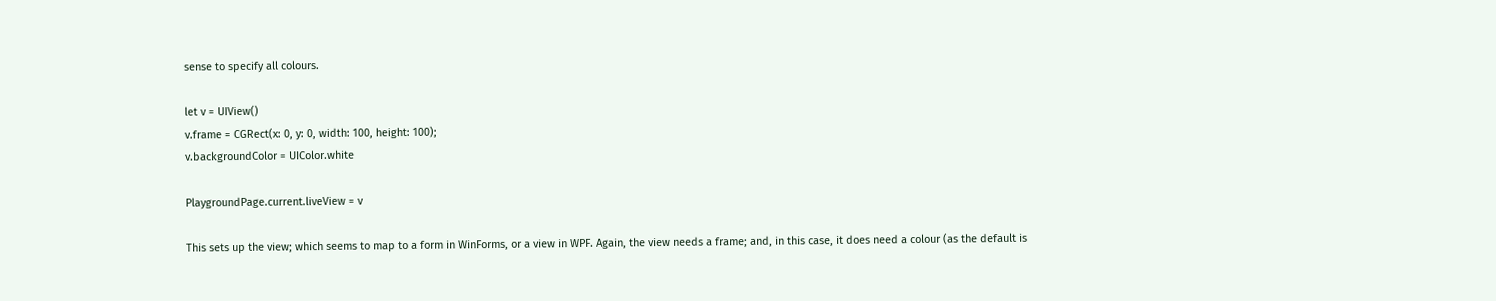sense to specify all colours.

let v = UIView()
v.frame = CGRect(x: 0, y: 0, width: 100, height: 100);
v.backgroundColor = UIColor.white

PlaygroundPage.current.liveView = v

This sets up the view; which seems to map to a form in WinForms, or a view in WPF. Again, the view needs a frame; and, in this case, it does need a colour (as the default is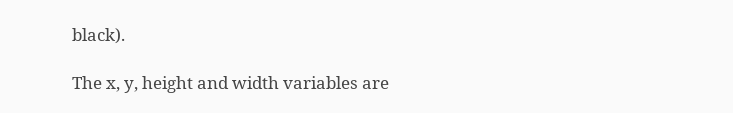black).

The x, y, height and width variables are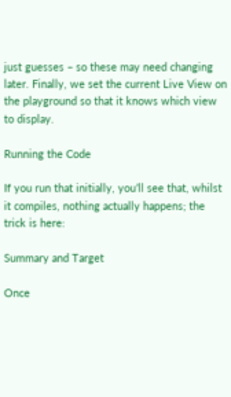just guesses – so these may need changing later. Finally, we set the current Live View on the playground so that it knows which view to display.

Running the Code

If you run that initially, you’ll see that, whilst it compiles, nothing actually happens; the trick is here:

Summary and Target

Once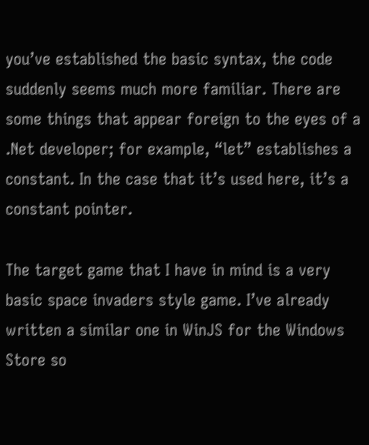you’ve established the basic syntax, the code suddenly seems much more familiar. There are some things that appear foreign to the eyes of a .Net developer; for example, “let” establishes a constant. In the case that it’s used here, it’s a constant pointer.

The target game that I have in mind is a very basic space invaders style game. I’ve already written a similar one in WinJS for the Windows Store so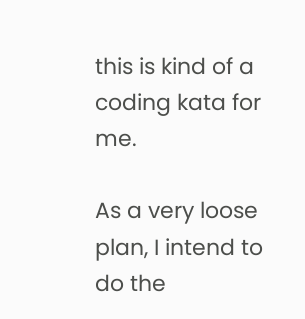this is kind of a coding kata for me.

As a very loose plan, I intend to do the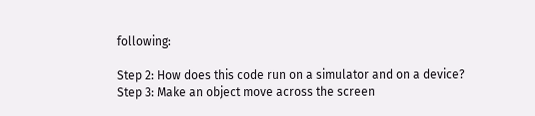following:

Step 2: How does this code run on a simulator and on a device?
Step 3: Make an object move across the screen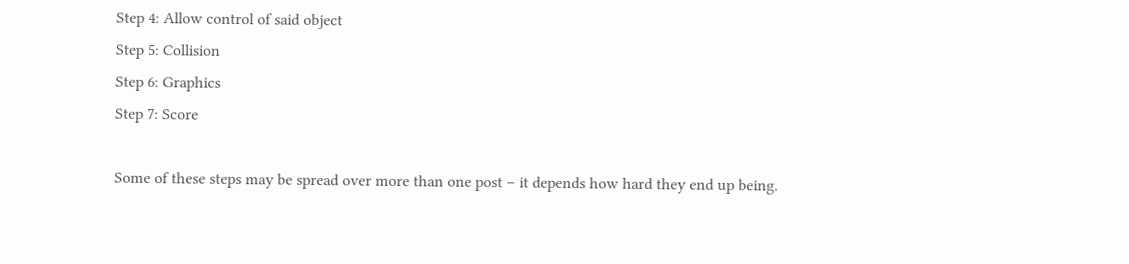Step 4: Allow control of said object
Step 5: Collision
Step 6: Graphics
Step 7: Score

Some of these steps may be spread over more than one post – it depends how hard they end up being.